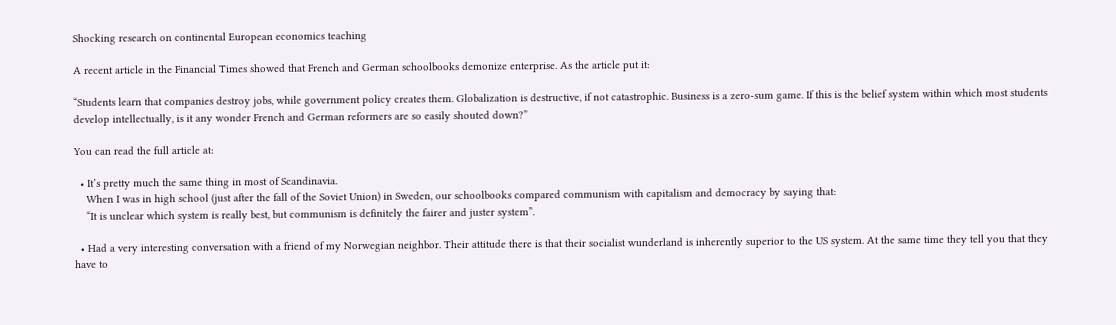Shocking research on continental European economics teaching

A recent article in the Financial Times showed that French and German schoolbooks demonize enterprise. As the article put it:

“Students learn that companies destroy jobs, while government policy creates them. Globalization is destructive, if not catastrophic. Business is a zero-sum game. If this is the belief system within which most students develop intellectually, is it any wonder French and German reformers are so easily shouted down?”

You can read the full article at:

  • It’s pretty much the same thing in most of Scandinavia.
    When I was in high school (just after the fall of the Soviet Union) in Sweden, our schoolbooks compared communism with capitalism and democracy by saying that:
    “It is unclear which system is really best, but communism is definitely the fairer and juster system”.

  • Had a very interesting conversation with a friend of my Norwegian neighbor. Their attitude there is that their socialist wunderland is inherently superior to the US system. At the same time they tell you that they have to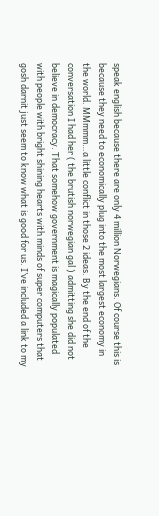speak english because there are only 4 million Norwegians. Of course this is because they need to economically plug into the most largest economy in the world. MMmmm…a little conflict in those 2 ideas. By the end of the conversation I had her ( the brutish norwegian gal ) admitting she did not believe in democracy. That somehow government is magically populated with people with bright shining hearts with minds of super computers that gosh darnit just seem to know what is good for us. I’ve included a link to my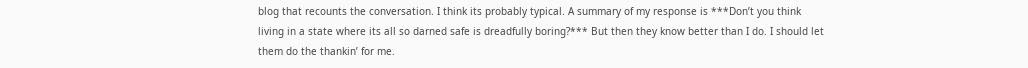blog that recounts the conversation. I think its probably typical. A summary of my response is ***Don’t you think living in a state where its all so darned safe is dreadfully boring?*** But then they know better than I do. I should let them do the thankin’ for me.